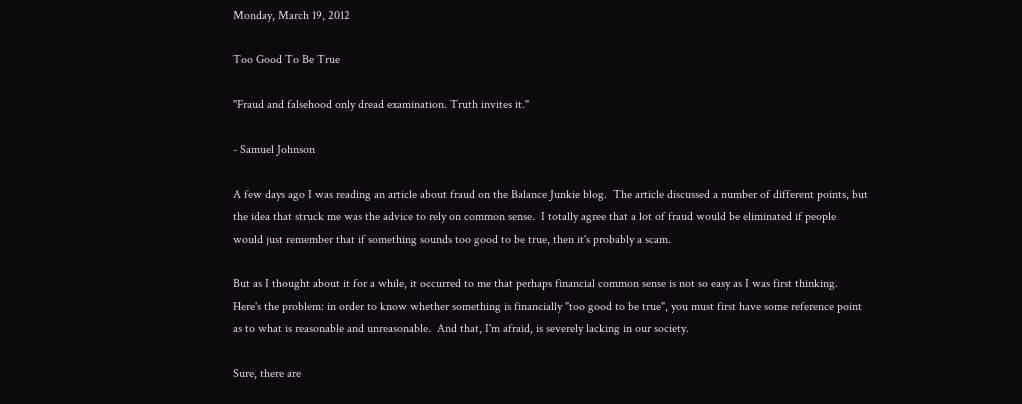Monday, March 19, 2012

Too Good To Be True

"Fraud and falsehood only dread examination. Truth invites it."

- Samuel Johnson

A few days ago I was reading an article about fraud on the Balance Junkie blog.  The article discussed a number of different points, but the idea that struck me was the advice to rely on common sense.  I totally agree that a lot of fraud would be eliminated if people would just remember that if something sounds too good to be true, then it's probably a scam.

But as I thought about it for a while, it occurred to me that perhaps financial common sense is not so easy as I was first thinking.  Here's the problem: in order to know whether something is financially "too good to be true", you must first have some reference point as to what is reasonable and unreasonable.  And that, I'm afraid, is severely lacking in our society.

Sure, there are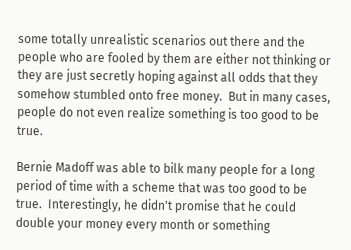some totally unrealistic scenarios out there and the people who are fooled by them are either not thinking or they are just secretly hoping against all odds that they somehow stumbled onto free money.  But in many cases, people do not even realize something is too good to be true.

Bernie Madoff was able to bilk many people for a long period of time with a scheme that was too good to be true.  Interestingly, he didn't promise that he could double your money every month or something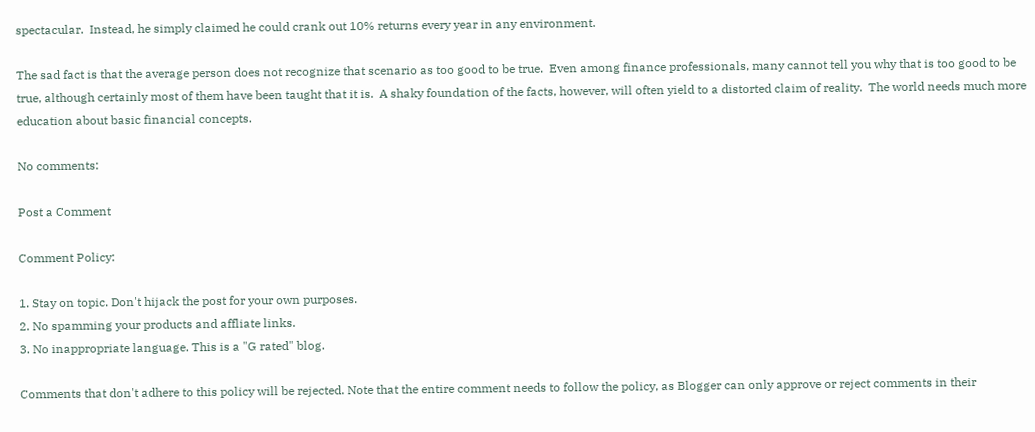spectacular.  Instead, he simply claimed he could crank out 10% returns every year in any environment.

The sad fact is that the average person does not recognize that scenario as too good to be true.  Even among finance professionals, many cannot tell you why that is too good to be true, although certainly most of them have been taught that it is.  A shaky foundation of the facts, however, will often yield to a distorted claim of reality.  The world needs much more education about basic financial concepts.

No comments:

Post a Comment

Comment Policy:

1. Stay on topic. Don't hijack the post for your own purposes.
2. No spamming your products and affliate links.
3. No inappropriate language. This is a "G rated" blog.

Comments that don't adhere to this policy will be rejected. Note that the entire comment needs to follow the policy, as Blogger can only approve or reject comments in their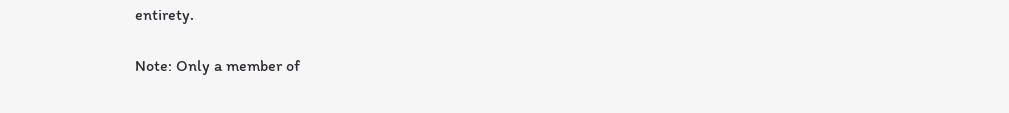entirety.

Note: Only a member of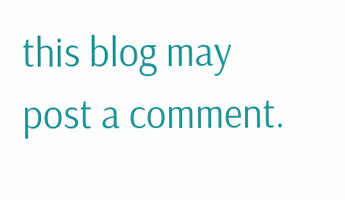this blog may post a comment.